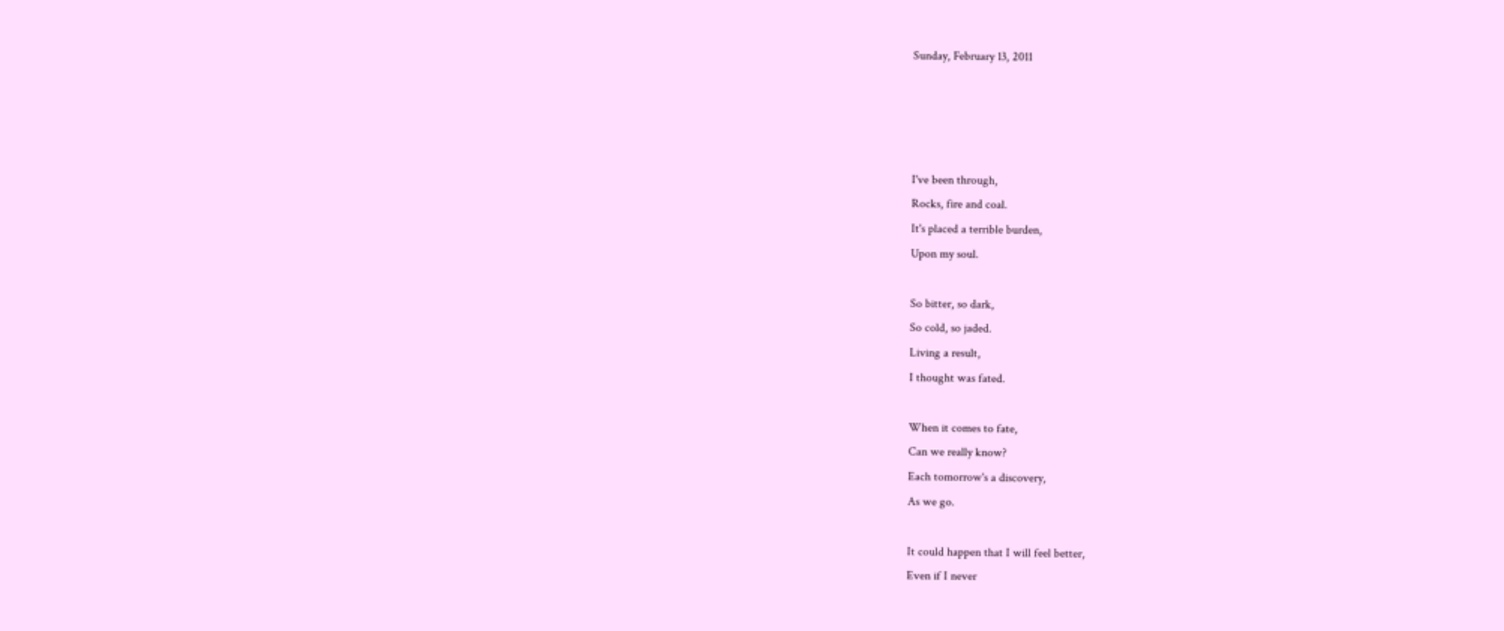Sunday, February 13, 2011




I've been through,
Rocks, fire and coal.
It's placed a terrible burden,
Upon my soul.

So bitter, so dark,
So cold, so jaded.
Living a result,
I thought was fated.

When it comes to fate,
Can we really know?
Each tomorrow's a discovery,
As we go.

It could happen that I will feel better,
Even if I never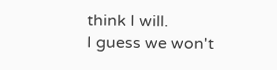think I will.
I guess we won't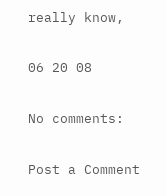really know,

06 20 08

No comments:

Post a Comment